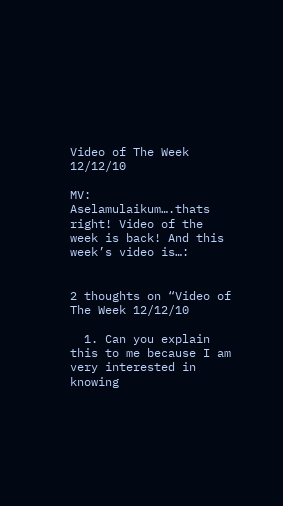Video of The Week 12/12/10

MV: Aselamulaikum….thats right! Video of the week is back! And this week’s video is…:


2 thoughts on “Video of The Week 12/12/10

  1. Can you explain this to me because I am very interested in knowing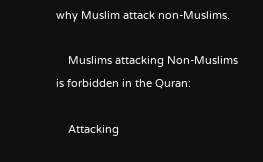why Muslim attack non-Muslims.

    Muslims attacking Non-Muslims is forbidden in the Quran:

    Attacking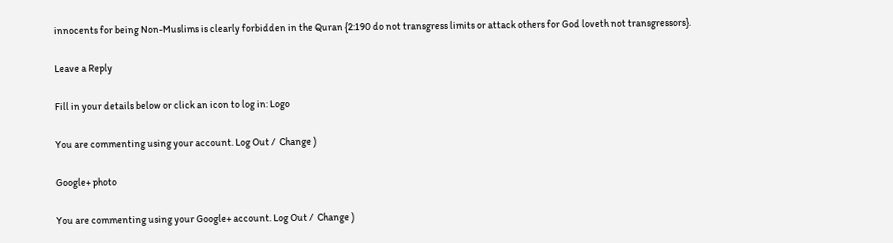innocents for being Non-Muslims is clearly forbidden in the Quran {2:190 do not transgress limits or attack others for God loveth not transgressors}.

Leave a Reply

Fill in your details below or click an icon to log in: Logo

You are commenting using your account. Log Out /  Change )

Google+ photo

You are commenting using your Google+ account. Log Out /  Change )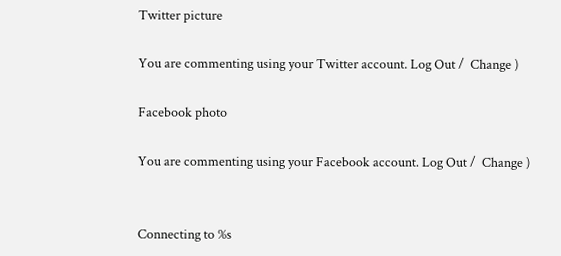Twitter picture

You are commenting using your Twitter account. Log Out /  Change )

Facebook photo

You are commenting using your Facebook account. Log Out /  Change )


Connecting to %s